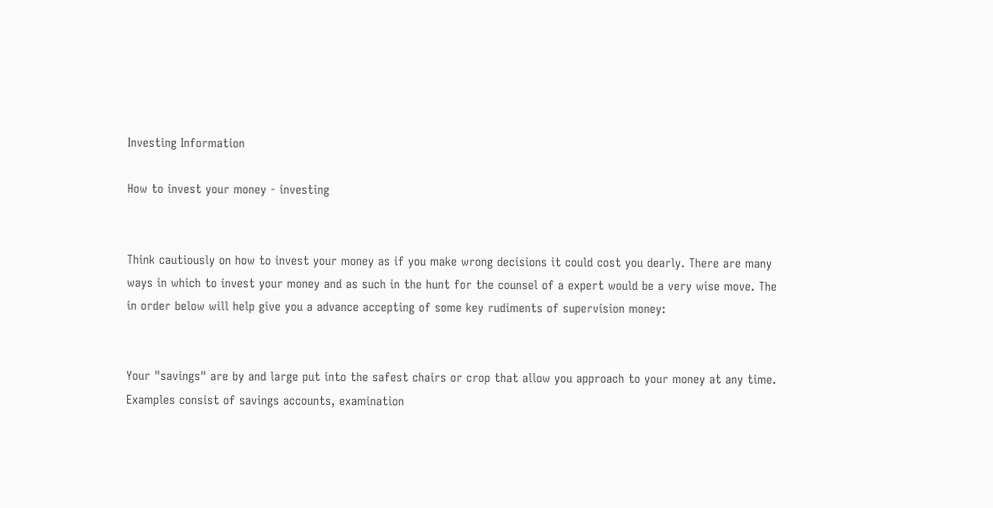Investing Information

How to invest your money - investing


Think cautiously on how to invest your money as if you make wrong decisions it could cost you dearly. There are many ways in which to invest your money and as such in the hunt for the counsel of a expert would be a very wise move. The in order below will help give you a advance accepting of some key rudiments of supervision money:


Your "savings" are by and large put into the safest chairs or crop that allow you approach to your money at any time. Examples consist of savings accounts, examination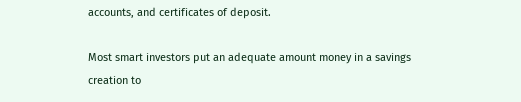accounts, and certificates of deposit.

Most smart investors put an adequate amount money in a savings creation to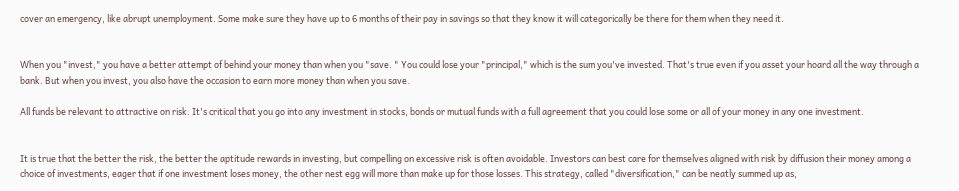cover an emergency, like abrupt unemployment. Some make sure they have up to 6 months of their pay in savings so that they know it will categorically be there for them when they need it.


When you "invest," you have a better attempt of behind your money than when you "save. " You could lose your "principal," which is the sum you've invested. That's true even if you asset your hoard all the way through a bank. But when you invest, you also have the occasion to earn more money than when you save.

All funds be relevant to attractive on risk. It's critical that you go into any investment in stocks, bonds or mutual funds with a full agreement that you could lose some or all of your money in any one investment.


It is true that the better the risk, the better the aptitude rewards in investing, but compelling on excessive risk is often avoidable. Investors can best care for themselves aligned with risk by diffusion their money among a choice of investments, eager that if one investment loses money, the other nest egg will more than make up for those losses. This strategy, called "diversification," can be neatly summed up as,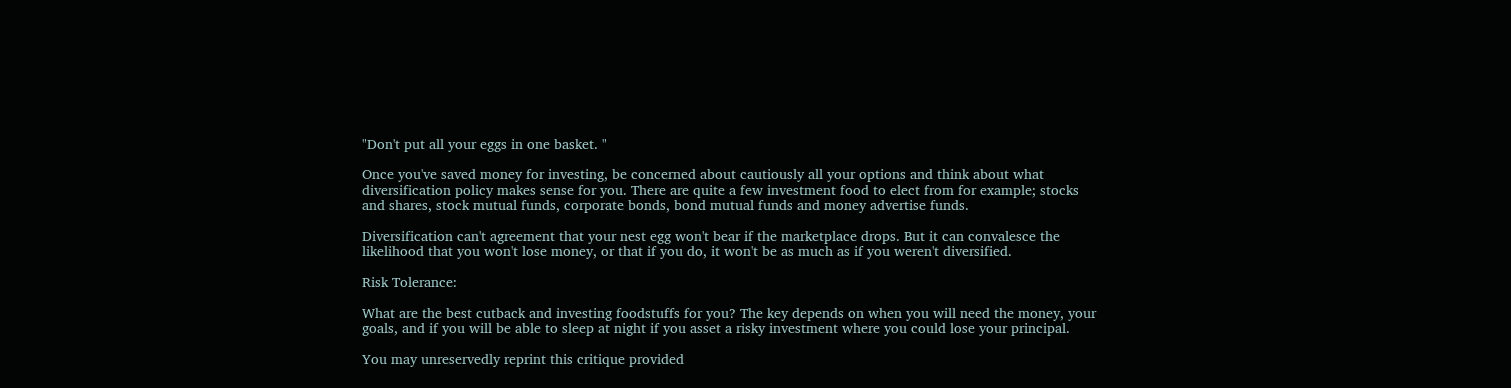"Don't put all your eggs in one basket. "

Once you've saved money for investing, be concerned about cautiously all your options and think about what diversification policy makes sense for you. There are quite a few investment food to elect from for example; stocks and shares, stock mutual funds, corporate bonds, bond mutual funds and money advertise funds.

Diversification can't agreement that your nest egg won't bear if the marketplace drops. But it can convalesce the likelihood that you won't lose money, or that if you do, it won't be as much as if you weren't diversified.

Risk Tolerance:

What are the best cutback and investing foodstuffs for you? The key depends on when you will need the money, your goals, and if you will be able to sleep at night if you asset a risky investment where you could lose your principal.

You may unreservedly reprint this critique provided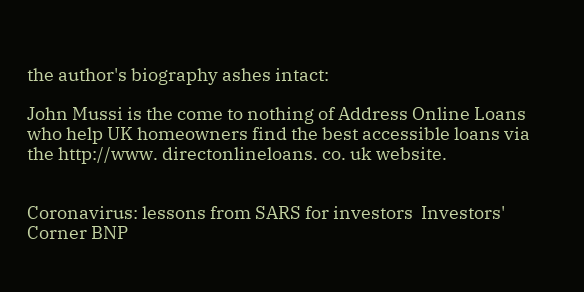the author's biography ashes intact:

John Mussi is the come to nothing of Address Online Loans who help UK homeowners find the best accessible loans via the http://www. directonlineloans. co. uk website.


Coronavirus: lessons from SARS for investors  Investors' Corner BNP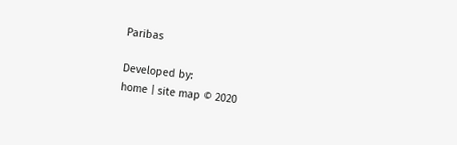Paribas

Developed by:
home | site map © 2020